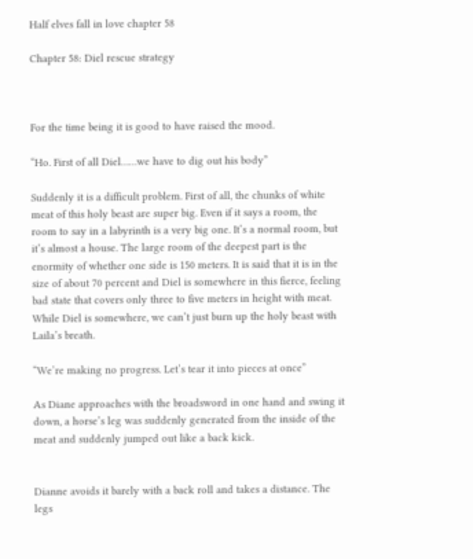Half elves fall in love chapter 58

Chapter 58: Diel rescue strategy



For the time being it is good to have raised the mood.

“Ho. First of all Diel……we have to dig out his body”

Suddenly it is a difficult problem. First of all, the chunks of white meat of this holy beast are super big. Even if it says a room, the room to say in a labyrinth is a very big one. It’s a normal room, but it’s almost a house. The large room of the deepest part is the enormity of whether one side is 150 meters. It is said that it is in the size of about 70 percent and Diel is somewhere in this fierce, feeling bad state that covers only three to five meters in height with meat. While Diel is somewhere, we can’t just burn up the holy beast with Laila’s breath.

“We’re making no progress. Let’s tear it into pieces at once”

As Diane approaches with the broadsword in one hand and swing it down, a horse’s leg was suddenly generated from the inside of the meat and suddenly jumped out like a back kick.


Dianne avoids it barely with a back roll and takes a distance. The legs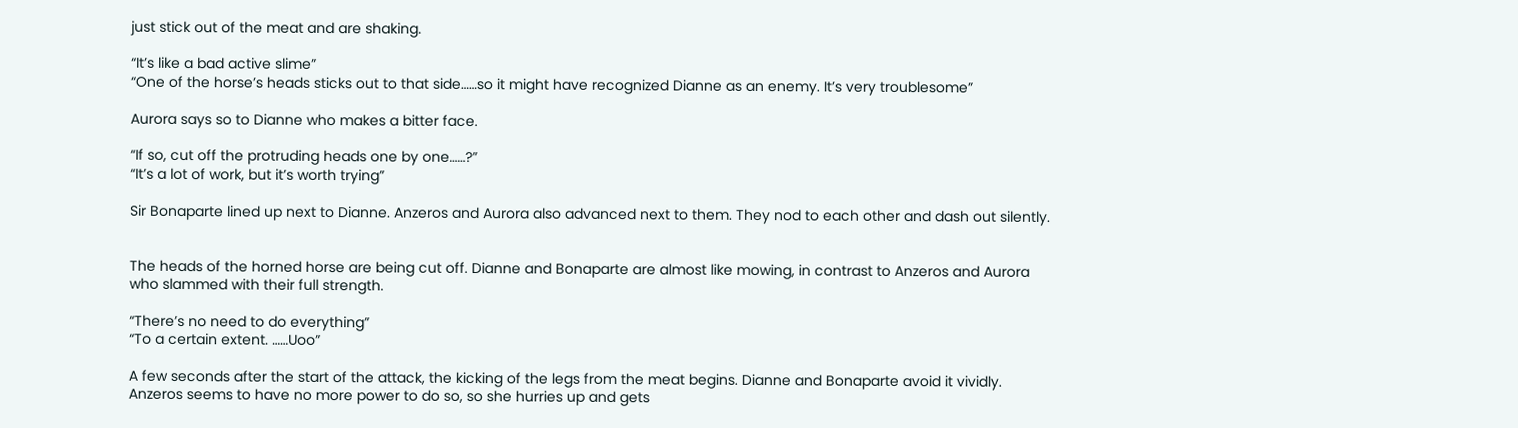just stick out of the meat and are shaking.

“It’s like a bad active slime”
“One of the horse’s heads sticks out to that side……so it might have recognized Dianne as an enemy. It’s very troublesome”

Aurora says so to Dianne who makes a bitter face.

“If so, cut off the protruding heads one by one……?”
“It’s a lot of work, but it’s worth trying”

Sir Bonaparte lined up next to Dianne. Anzeros and Aurora also advanced next to them. They nod to each other and dash out silently.


The heads of the horned horse are being cut off. Dianne and Bonaparte are almost like mowing, in contrast to Anzeros and Aurora who slammed with their full strength.

“There’s no need to do everything”
“To a certain extent. ……Uoo”

A few seconds after the start of the attack, the kicking of the legs from the meat begins. Dianne and Bonaparte avoid it vividly. Anzeros seems to have no more power to do so, so she hurries up and gets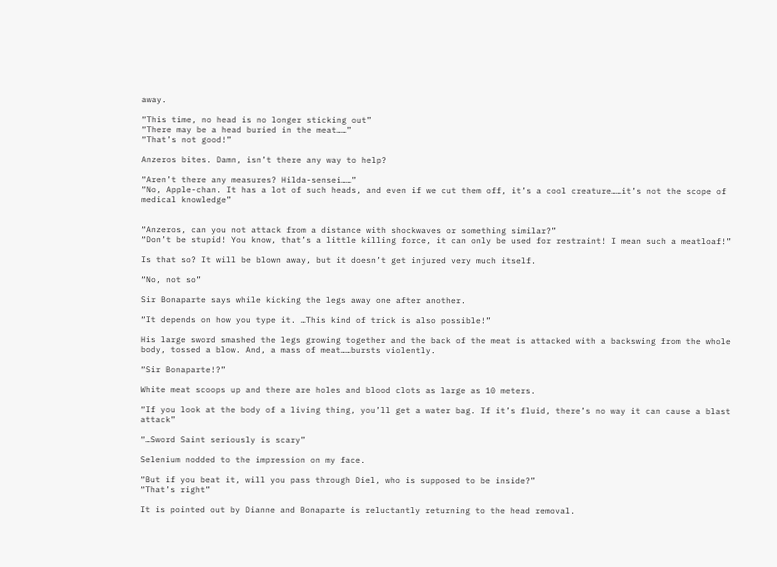away.

“This time, no head is no longer sticking out”
“There may be a head buried in the meat……”
“That’s not good!”

Anzeros bites. Damn, isn’t there any way to help?

“Aren’t there any measures? Hilda-sensei……”
“No, Apple-chan. It has a lot of such heads, and even if we cut them off, it’s a cool creature……it’s not the scope of medical knowledge”


“Anzeros, can you not attack from a distance with shockwaves or something similar?”
“Don’t be stupid! You know, that’s a little killing force, it can only be used for restraint! I mean such a meatloaf!”

Is that so? It will be blown away, but it doesn’t get injured very much itself.

“No, not so”

Sir Bonaparte says while kicking the legs away one after another.

“It depends on how you type it. …This kind of trick is also possible!”

His large sword smashed the legs growing together and the back of the meat is attacked with a backswing from the whole body, tossed a blow. And, a mass of meat……bursts violently.

“Sir Bonaparte!?”

White meat scoops up and there are holes and blood clots as large as 10 meters.

“If you look at the body of a living thing, you’ll get a water bag. If it’s fluid, there’s no way it can cause a blast attack”

“…Sword Saint seriously is scary”

Selenium nodded to the impression on my face.

“But if you beat it, will you pass through Diel, who is supposed to be inside?”
“That’s right”

It is pointed out by Dianne and Bonaparte is reluctantly returning to the head removal.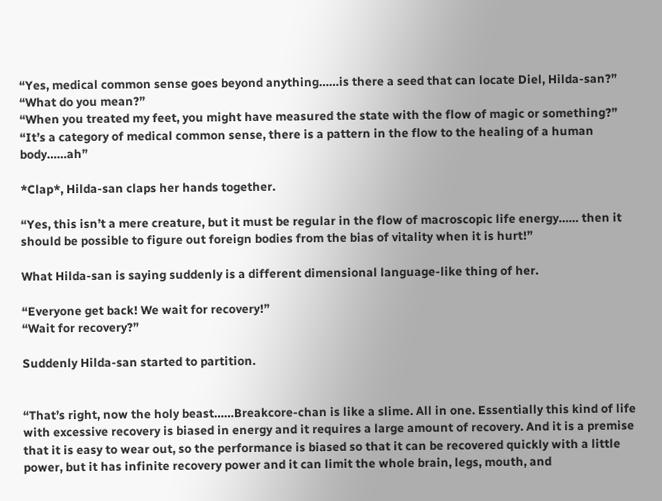“Yes, medical common sense goes beyond anything……is there a seed that can locate Diel, Hilda-san?”
“What do you mean?”
“When you treated my feet, you might have measured the state with the flow of magic or something?”
“It’s a category of medical common sense, there is a pattern in the flow to the healing of a human body……ah”

*Clap*, Hilda-san claps her hands together.

“Yes, this isn’t a mere creature, but it must be regular in the flow of macroscopic life energy…… then it should be possible to figure out foreign bodies from the bias of vitality when it is hurt!”

What Hilda-san is saying suddenly is a different dimensional language-like thing of her.

“Everyone get back! We wait for recovery!”
“Wait for recovery?”

Suddenly Hilda-san started to partition.


“That’s right, now the holy beast……Breakcore-chan is like a slime. All in one. Essentially this kind of life with excessive recovery is biased in energy and it requires a large amount of recovery. And it is a premise that it is easy to wear out, so the performance is biased so that it can be recovered quickly with a little power, but it has infinite recovery power and it can limit the whole brain, legs, mouth, and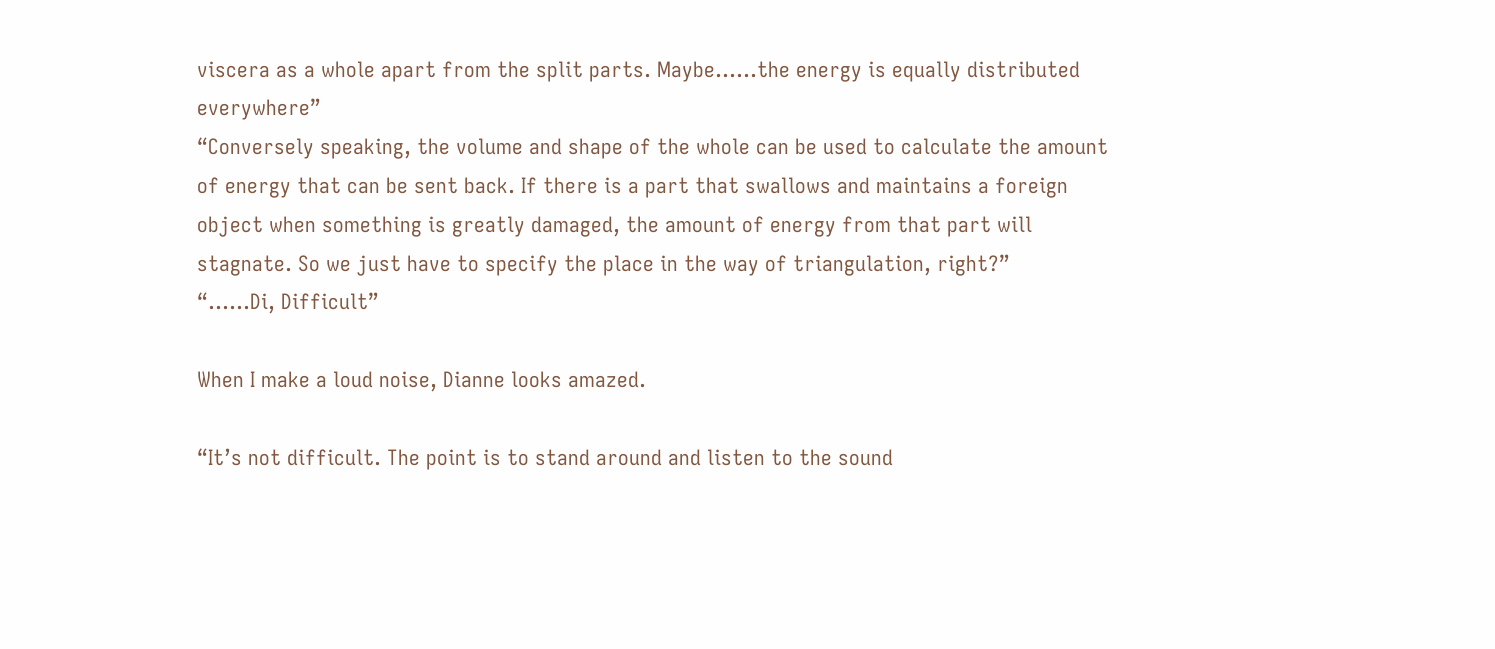viscera as a whole apart from the split parts. Maybe……the energy is equally distributed everywhere”
“Conversely speaking, the volume and shape of the whole can be used to calculate the amount of energy that can be sent back. If there is a part that swallows and maintains a foreign object when something is greatly damaged, the amount of energy from that part will stagnate. So we just have to specify the place in the way of triangulation, right?”
“……Di, Difficult”

When I make a loud noise, Dianne looks amazed.

“It’s not difficult. The point is to stand around and listen to the sound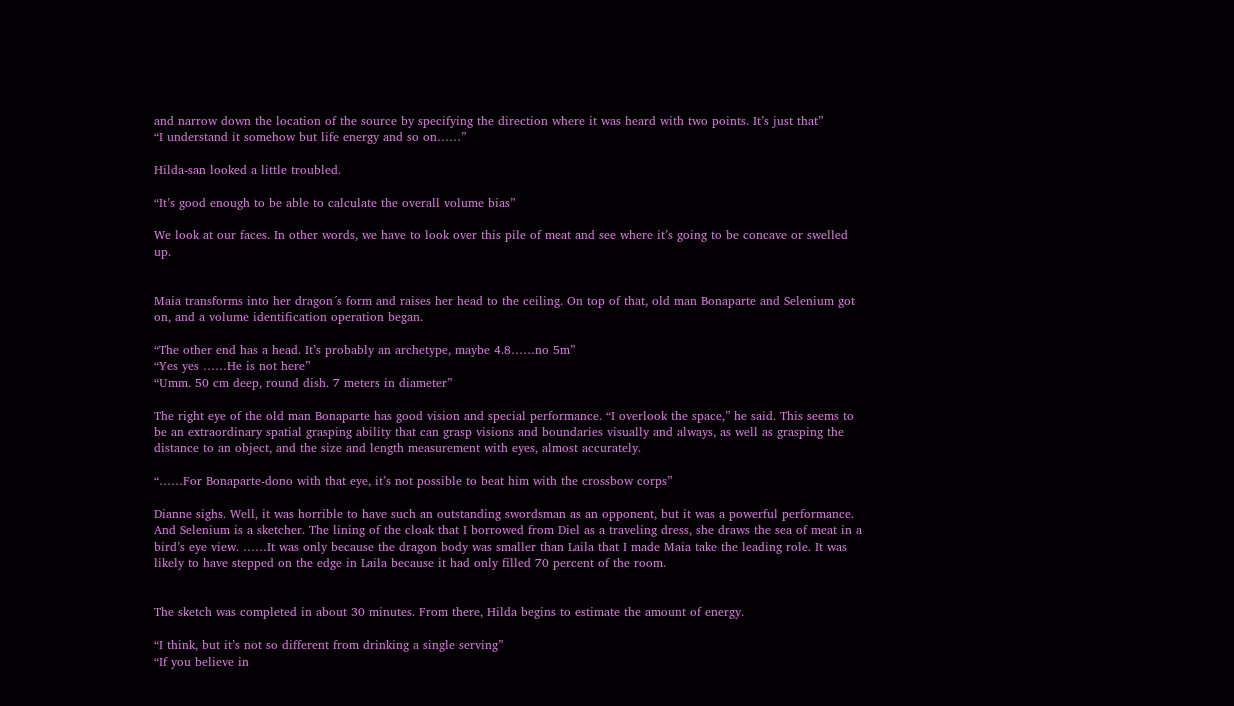and narrow down the location of the source by specifying the direction where it was heard with two points. It’s just that”
“I understand it somehow but life energy and so on……”

Hilda-san looked a little troubled.

“It’s good enough to be able to calculate the overall volume bias”

We look at our faces. In other words, we have to look over this pile of meat and see where it’s going to be concave or swelled up.


Maia transforms into her dragon´s form and raises her head to the ceiling. On top of that, old man Bonaparte and Selenium got on, and a volume identification operation began.

“The other end has a head. It’s probably an archetype, maybe 4.8……no 5m”
“Yes yes ……He is not here”
“Umm. 50 cm deep, round dish. 7 meters in diameter”

The right eye of the old man Bonaparte has good vision and special performance. “I overlook the space,” he said. This seems to be an extraordinary spatial grasping ability that can grasp visions and boundaries visually and always, as well as grasping the distance to an object, and the size and length measurement with eyes, almost accurately.

“……For Bonaparte-dono with that eye, it’s not possible to beat him with the crossbow corps”

Dianne sighs. Well, it was horrible to have such an outstanding swordsman as an opponent, but it was a powerful performance. And Selenium is a sketcher. The lining of the cloak that I borrowed from Diel as a traveling dress, she draws the sea of meat in a bird’s eye view. ……It was only because the dragon body was smaller than Laila that I made Maia take the leading role. It was likely to have stepped on the edge in Laila because it had only filled 70 percent of the room.


The sketch was completed in about 30 minutes. From there, Hilda begins to estimate the amount of energy.

“I think, but it’s not so different from drinking a single serving”
“If you believe in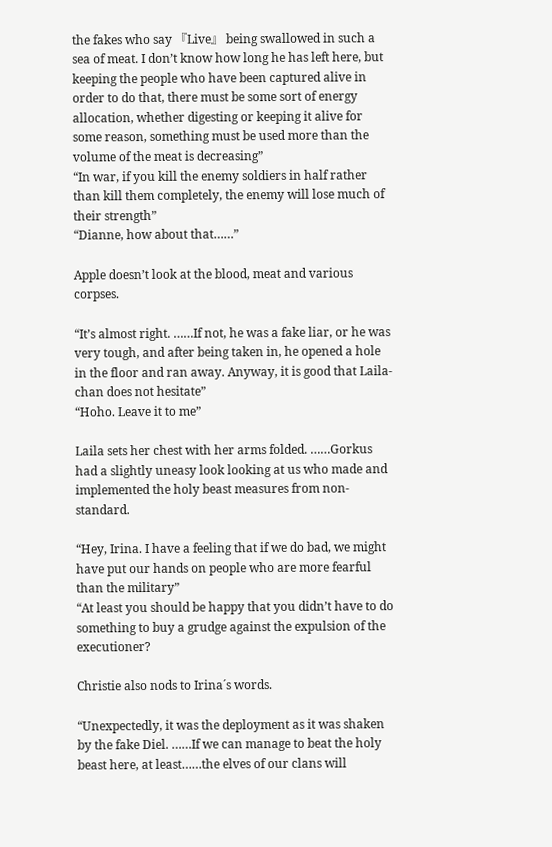the fakes who say 『Live』 being swallowed in such a sea of meat. I don’t know how long he has left here, but keeping the people who have been captured alive in order to do that, there must be some sort of energy allocation, whether digesting or keeping it alive for some reason, something must be used more than the volume of the meat is decreasing”
“In war, if you kill the enemy soldiers in half rather than kill them completely, the enemy will lose much of their strength”
“Dianne, how about that……”

Apple doesn’t look at the blood, meat and various corpses.

“It’s almost right. ……If not, he was a fake liar, or he was very tough, and after being taken in, he opened a hole in the floor and ran away. Anyway, it is good that Laila-chan does not hesitate”
“Hoho. Leave it to me”

Laila sets her chest with her arms folded. ……Gorkus had a slightly uneasy look looking at us who made and implemented the holy beast measures from non-standard.

“Hey, Irina. I have a feeling that if we do bad, we might have put our hands on people who are more fearful than the military”
“At least you should be happy that you didn’t have to do something to buy a grudge against the expulsion of the executioner?

Christie also nods to Irina´s words.

“Unexpectedly, it was the deployment as it was shaken by the fake Diel. ……If we can manage to beat the holy beast here, at least……the elves of our clans will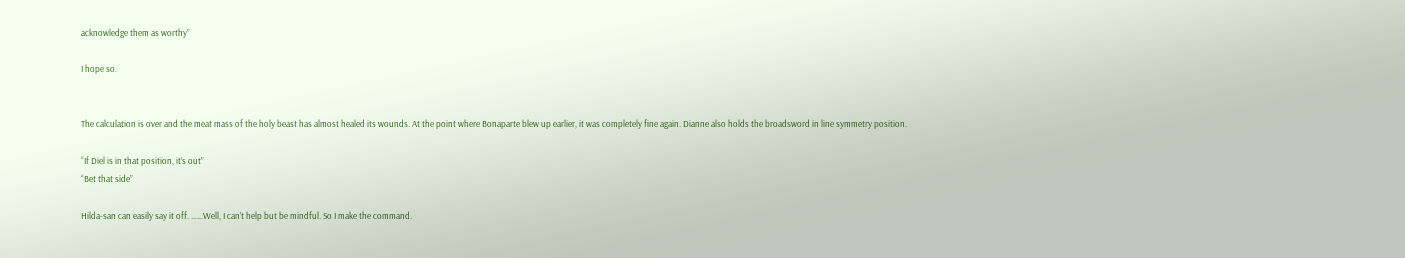acknowledge them as worthy”

I hope so.


The calculation is over and the meat mass of the holy beast has almost healed its wounds. At the point where Bonaparte blew up earlier, it was completely fine again. Dianne also holds the broadsword in line symmetry position.

“If Diel is in that position, it’s out”
“Bet that side”

Hilda-san can easily say it off. ……Well, I can’t help but be mindful. So I make the command.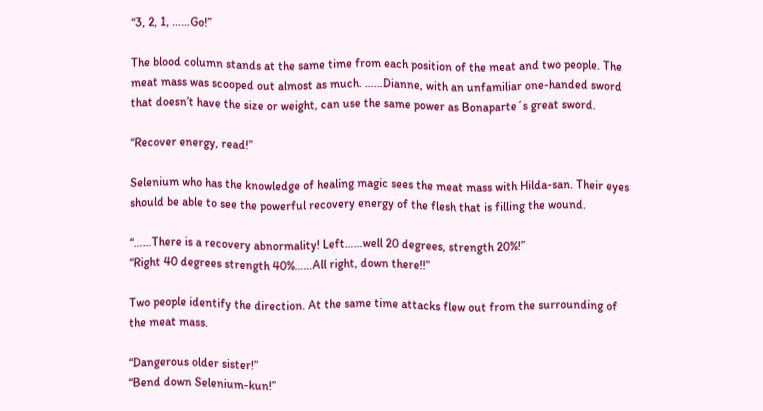“3, 2, 1, ……Go!”

The blood column stands at the same time from each position of the meat and two people. The meat mass was scooped out almost as much. ……Dianne, with an unfamiliar one-handed sword that doesn’t have the size or weight, can use the same power as Bonaparte´s great sword.

“Recover energy, read!”

Selenium who has the knowledge of healing magic sees the meat mass with Hilda-san. Their eyes should be able to see the powerful recovery energy of the flesh that is filling the wound.

“……There is a recovery abnormality! Left……well 20 degrees, strength 20%!”
“Right 40 degrees strength 40%……All right, down there!!”

Two people identify the direction. At the same time attacks flew out from the surrounding of the meat mass.

“Dangerous older sister!”
“Bend down Selenium-kun!”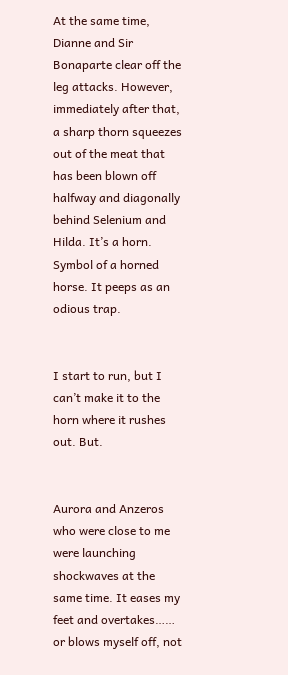At the same time, Dianne and Sir Bonaparte clear off the leg attacks. However, immediately after that, a sharp thorn squeezes out of the meat that has been blown off halfway and diagonally behind Selenium and Hilda. It’s a horn. Symbol of a horned horse. It peeps as an odious trap.


I start to run, but I can’t make it to the horn where it rushes out. But.


Aurora and Anzeros who were close to me were launching shockwaves at the same time. It eases my feet and overtakes…… or blows myself off, not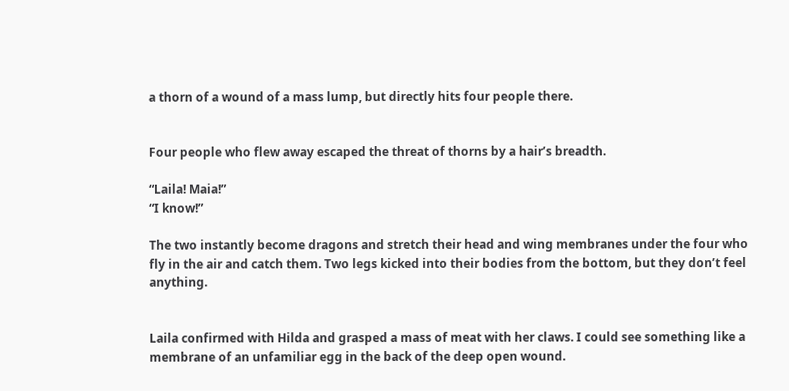a thorn of a wound of a mass lump, but directly hits four people there.


Four people who flew away escaped the threat of thorns by a hair’s breadth.

“Laila! Maia!”
“I know!”

The two instantly become dragons and stretch their head and wing membranes under the four who fly in the air and catch them. Two legs kicked into their bodies from the bottom, but they don’t feel anything.


Laila confirmed with Hilda and grasped a mass of meat with her claws. I could see something like a membrane of an unfamiliar egg in the back of the deep open wound.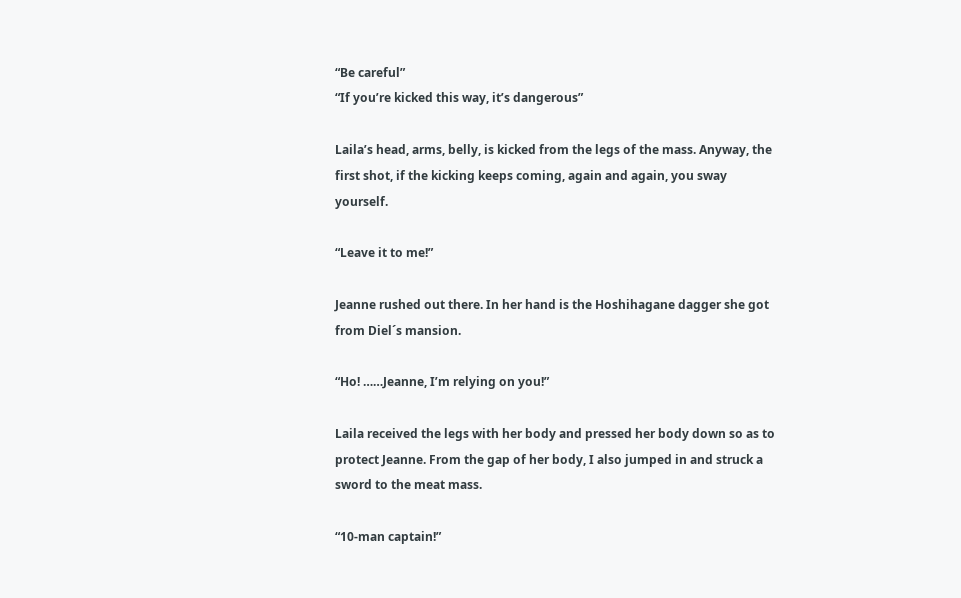“Be careful”
“If you’re kicked this way, it’s dangerous”

Laila’s head, arms, belly, is kicked from the legs of the mass. Anyway, the first shot, if the kicking keeps coming, again and again, you sway yourself.

“Leave it to me!”

Jeanne rushed out there. In her hand is the Hoshihagane dagger she got from Diel´s mansion.

“Ho! ……Jeanne, I’m relying on you!”

Laila received the legs with her body and pressed her body down so as to protect Jeanne. From the gap of her body, I also jumped in and struck a sword to the meat mass.

“10-man captain!”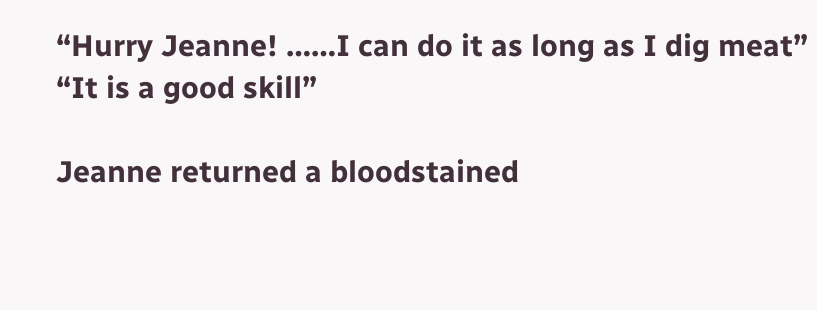“Hurry Jeanne! ……I can do it as long as I dig meat”
“It is a good skill”

Jeanne returned a bloodstained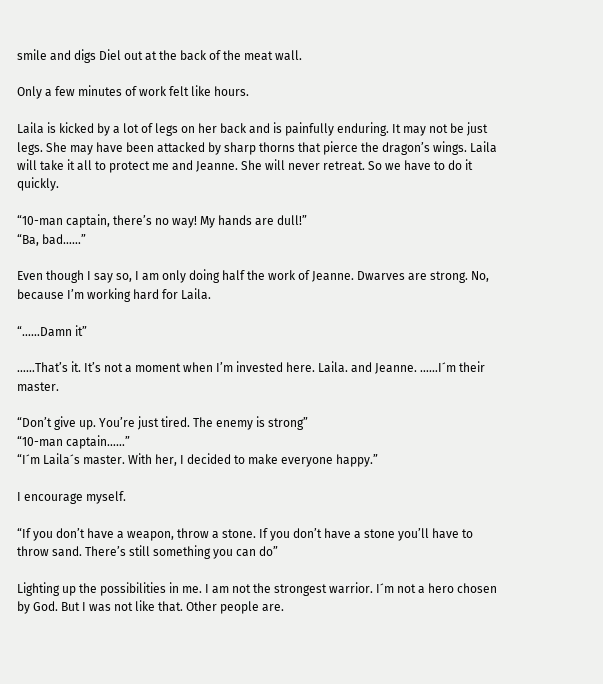smile and digs Diel out at the back of the meat wall.

Only a few minutes of work felt like hours.

Laila is kicked by a lot of legs on her back and is painfully enduring. It may not be just legs. She may have been attacked by sharp thorns that pierce the dragon’s wings. Laila will take it all to protect me and Jeanne. She will never retreat. So we have to do it quickly.

“10-man captain, there’s no way! My hands are dull!”
“Ba, bad……”

Even though I say so, I am only doing half the work of Jeanne. Dwarves are strong. No, because I’m working hard for Laila.

“……Damn it”

……That’s it. It’s not a moment when I’m invested here. Laila. and Jeanne. ……I´m their master.

“Don’t give up. You’re just tired. The enemy is strong”
“10-man captain……”
“I´m Laila´s master. With her, I decided to make everyone happy.”

I encourage myself.

“If you don’t have a weapon, throw a stone. If you don’t have a stone you’ll have to throw sand. There’s still something you can do”

Lighting up the possibilities in me. I am not the strongest warrior. I´m not a hero chosen by God. But I was not like that. Other people are.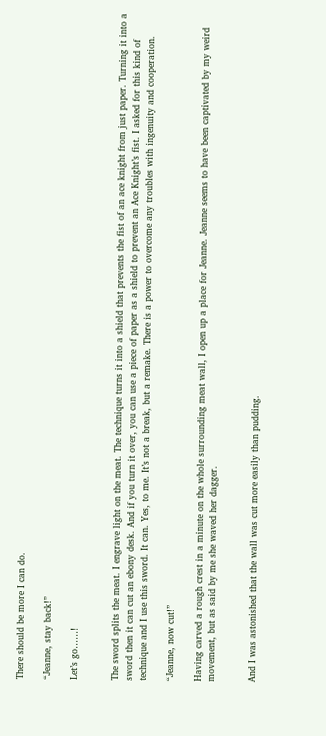There should be more I can do.

“Jeanne, stay back!”

Let’s go……!


The sword splits the meat. I engrave light on the meat. The technique turns it into a shield that prevents the fist of an ace knight from just paper. Turning it into a sword then it can cut an ebony desk. And if you turn it over, you can use a piece of paper as a shield to prevent an Ace Knight’s fist. I asked for this kind of technique and I use this sword. It can. Yes, to me. It’s not a break, but a remake. There is a power to overcome any troubles with ingenuity and cooperation.

“Jeanne, now cut!”

Having carved a rough crest in a minute on the whole surrounding meat wall, I open up a place for Jeanne. Jeanne seems to have been captivated by my weird movement, but as said by me she waved her dagger.


And I was astonished that the wall was cut more easily than pudding.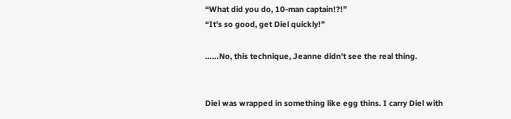“What did you do, 10-man captain!?!”
“It’s so good, get Diel quickly!”

……No, this technique, Jeanne didn’t see the real thing.


Diel was wrapped in something like egg thins. I carry Diel with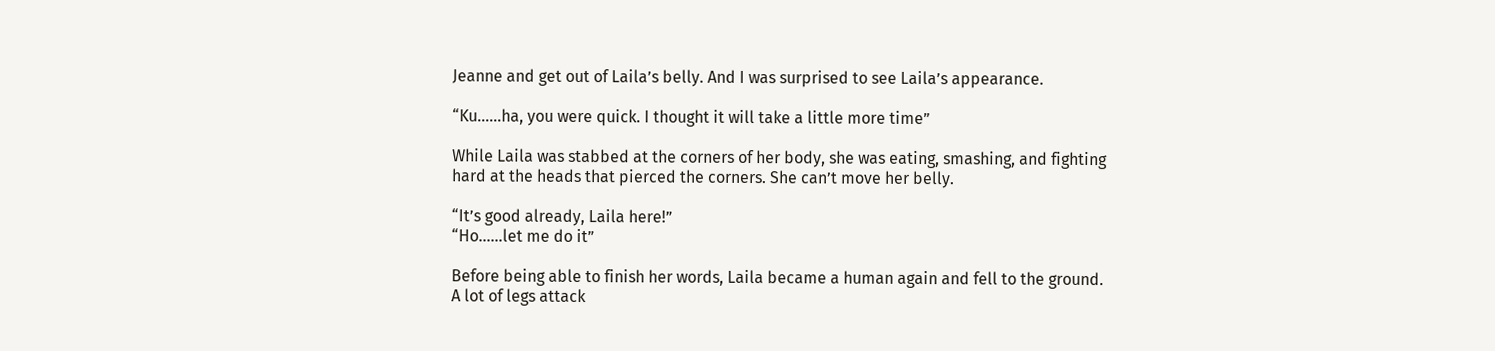Jeanne and get out of Laila’s belly. And I was surprised to see Laila’s appearance.

“Ku……ha, you were quick. I thought it will take a little more time”

While Laila was stabbed at the corners of her body, she was eating, smashing, and fighting hard at the heads that pierced the corners. She can’t move her belly.

“It’s good already, Laila here!”
“Ho……let me do it”

Before being able to finish her words, Laila became a human again and fell to the ground. A lot of legs attack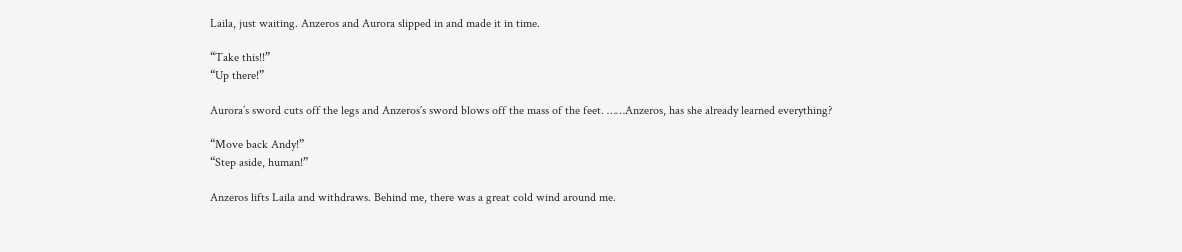Laila, just waiting. Anzeros and Aurora slipped in and made it in time.

“Take this!!”
“Up there!”

Aurora’s sword cuts off the legs and Anzeros´s sword blows off the mass of the feet. ……Anzeros, has she already learned everything?

“Move back Andy!”
“Step aside, human!”

Anzeros lifts Laila and withdraws. Behind me, there was a great cold wind around me.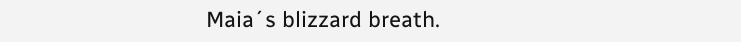Maia´s blizzard breath.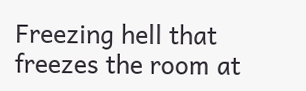Freezing hell that freezes the room at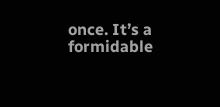once. It’s a formidable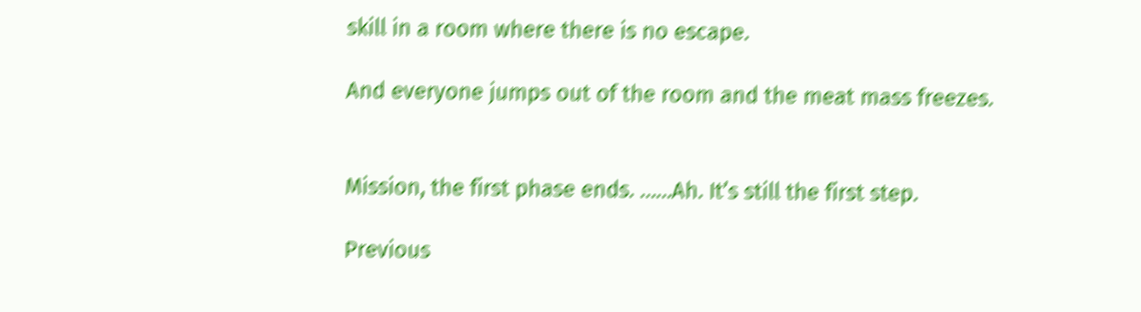skill in a room where there is no escape.

And everyone jumps out of the room and the meat mass freezes.


Mission, the first phase ends. ……Ah. It’s still the first step.

Previous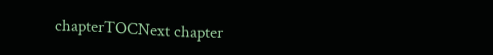chapterTOCNext chapter